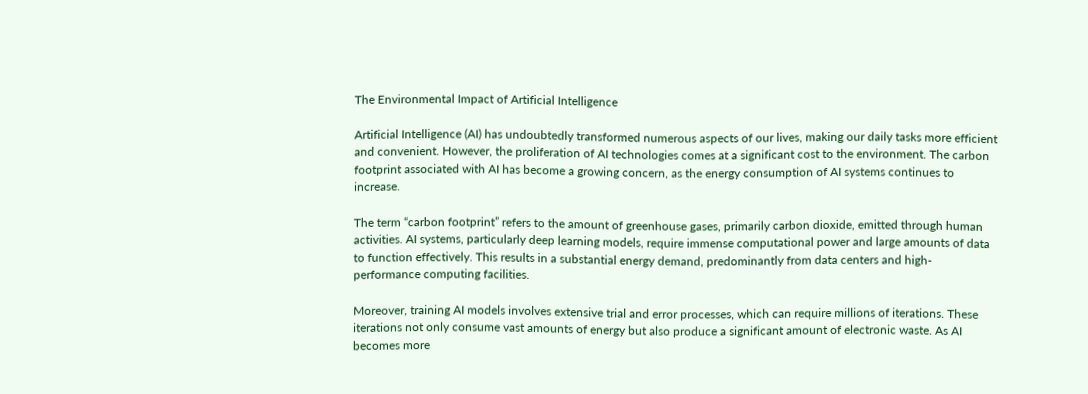The Environmental Impact of Artificial Intelligence

Artificial Intelligence (AI) has undoubtedly transformed numerous aspects of our lives, making our daily tasks more efficient and convenient. However, the proliferation of AI technologies comes at a significant cost to the environment. The carbon footprint associated with AI has become a growing concern, as the energy consumption of AI systems continues to increase.

The term “carbon footprint” refers to the amount of greenhouse gases, primarily carbon dioxide, emitted through human activities. AI systems, particularly deep learning models, require immense computational power and large amounts of data to function effectively. This results in a substantial energy demand, predominantly from data centers and high-performance computing facilities.

Moreover, training AI models involves extensive trial and error processes, which can require millions of iterations. These iterations not only consume vast amounts of energy but also produce a significant amount of electronic waste. As AI becomes more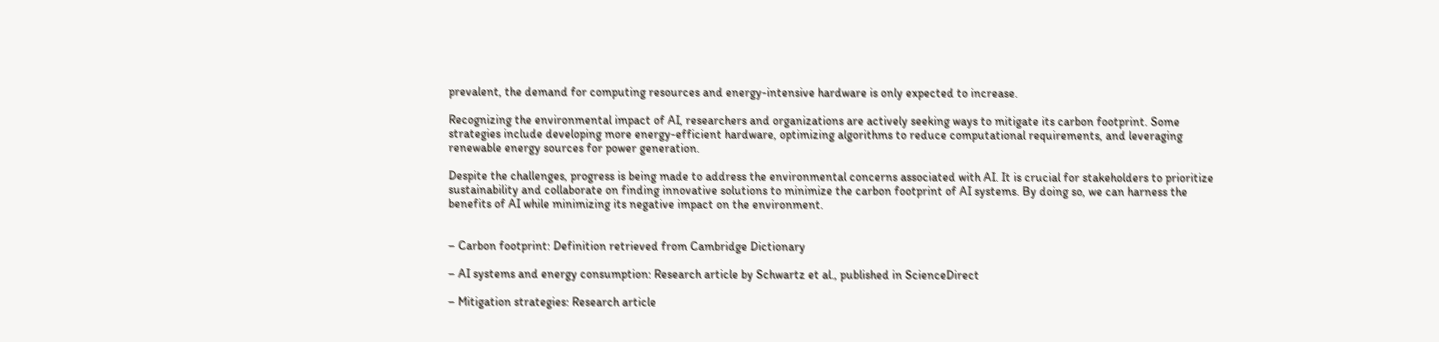prevalent, the demand for computing resources and energy-intensive hardware is only expected to increase.

Recognizing the environmental impact of AI, researchers and organizations are actively seeking ways to mitigate its carbon footprint. Some strategies include developing more energy-efficient hardware, optimizing algorithms to reduce computational requirements, and leveraging renewable energy sources for power generation.

Despite the challenges, progress is being made to address the environmental concerns associated with AI. It is crucial for stakeholders to prioritize sustainability and collaborate on finding innovative solutions to minimize the carbon footprint of AI systems. By doing so, we can harness the benefits of AI while minimizing its negative impact on the environment.


– Carbon footprint: Definition retrieved from Cambridge Dictionary

– AI systems and energy consumption: Research article by Schwartz et al., published in ScienceDirect

– Mitigation strategies: Research article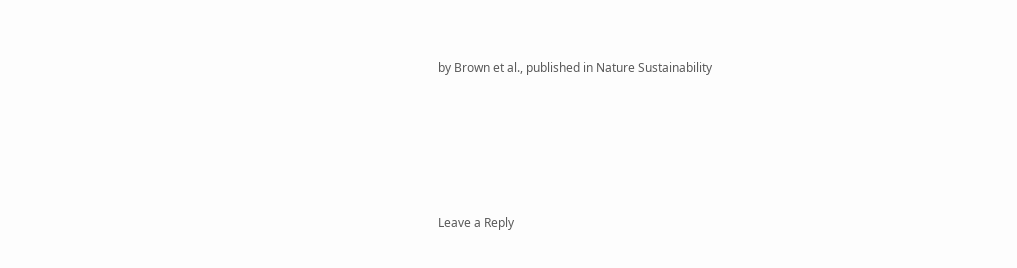by Brown et al., published in Nature Sustainability






Leave a Reply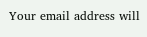Your email address will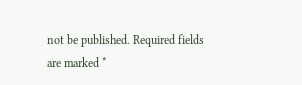not be published. Required fields are marked *